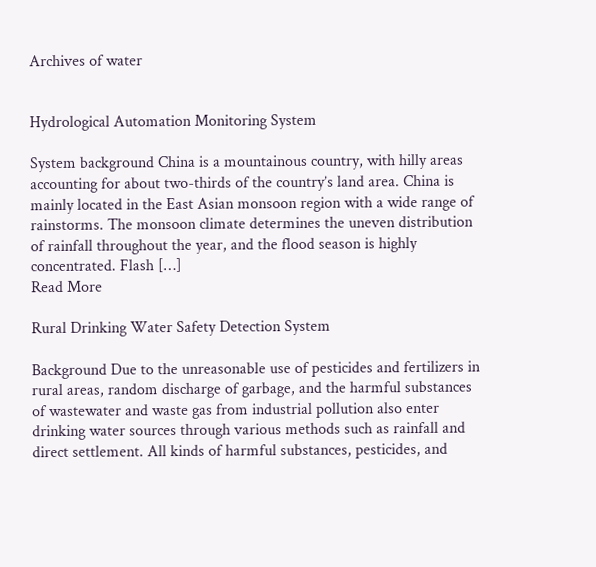Archives of water


Hydrological Automation Monitoring System

System background China is a mountainous country, with hilly areas accounting for about two-thirds of the country’s land area. China is mainly located in the East Asian monsoon region with a wide range of rainstorms. The monsoon climate determines the uneven distribution of rainfall throughout the year, and the flood season is highly concentrated. Flash […]
Read More

Rural Drinking Water Safety Detection System

Background Due to the unreasonable use of pesticides and fertilizers in rural areas, random discharge of garbage, and the harmful substances of wastewater and waste gas from industrial pollution also enter drinking water sources through various methods such as rainfall and direct settlement. All kinds of harmful substances, pesticides, and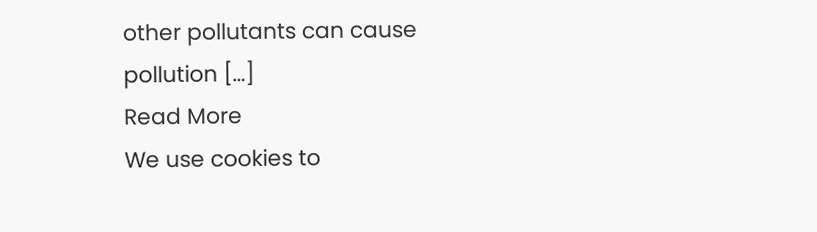other pollutants can cause pollution […]
Read More
We use cookies to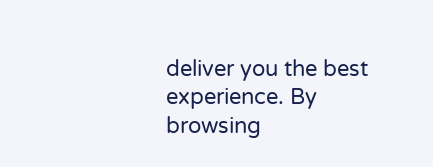deliver you the best experience. By browsing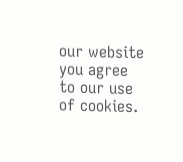our website you agree to our use of cookies.